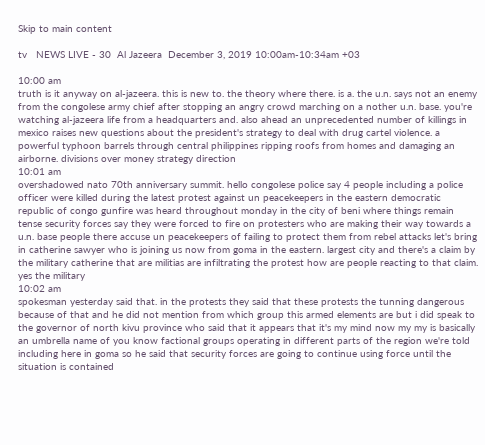Skip to main content

tv   NEWS LIVE - 30  Al Jazeera  December 3, 2019 10:00am-10:34am +03

10:00 am
truth is it anyway on al-jazeera. this is new to. the theory where there. is a. the u.n. says not an enemy from the congolese army chief after stopping an angry crowd marching on a nother u.n. base. you're watching al-jazeera life from a headquarters and. also ahead an unprecedented number of killings in mexico raises new questions about the president's strategy to deal with drug cartel violence. a powerful typhoon barrels through central philippines ripping roofs from homes and damaging an airborne. divisions over money strategy direction
10:01 am
overshadowed nato 70th anniversary summit. hello congolese police say 4 people including a police officer were killed during the latest protest against un peacekeepers in the eastern democratic republic of congo gunfire was heard throughout monday in the city of beni where things remain tense security forces say they were forced to fire on protesters who are making their way towards a u.n. base people there accuse un peacekeepers of failing to protect them from rebel attacks let's bring in catherine sawyer who is joining us now from goma in the eastern. largest city and there's a claim by the military catherine that are militias are infiltrating the protest how are people reacting to that claim. yes the military
10:02 am
spokesman yesterday said that. in the protests they said that these protests the tunning dangerous because of that and he did not mention from which group this armed elements are but i did speak to the governor of north kivu province who said that it appears that it's my mind now my my is basically an umbrella name of you know factional groups operating in different parts of the region we're told including here in goma so he said that security forces are going to continue using force until the situation is contained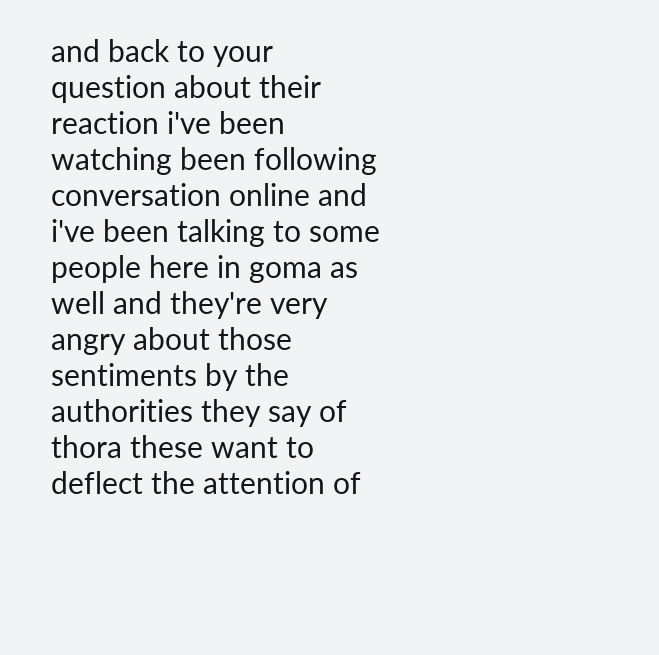and back to your question about their reaction i've been watching been following conversation online and i've been talking to some people here in goma as well and they're very angry about those sentiments by the authorities they say of thora these want to deflect the attention of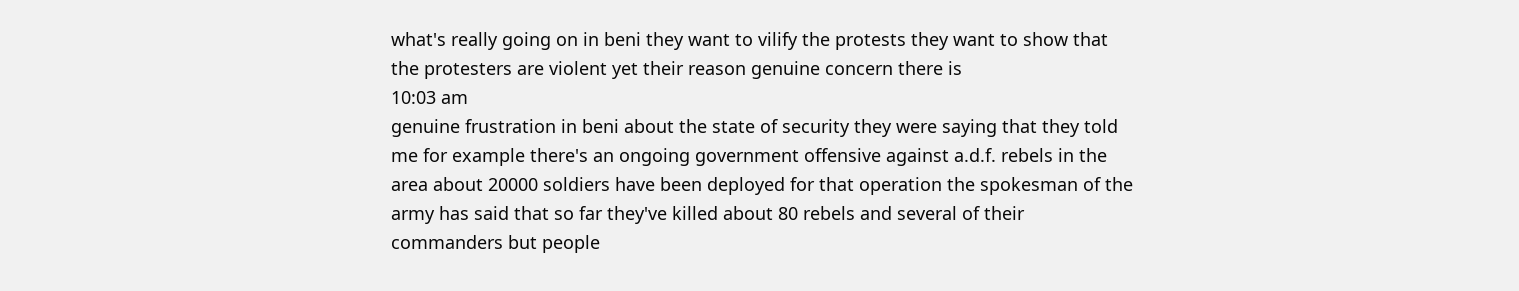what's really going on in beni they want to vilify the protests they want to show that the protesters are violent yet their reason genuine concern there is
10:03 am
genuine frustration in beni about the state of security they were saying that they told me for example there's an ongoing government offensive against a.d.f. rebels in the area about 20000 soldiers have been deployed for that operation the spokesman of the army has said that so far they've killed about 80 rebels and several of their commanders but people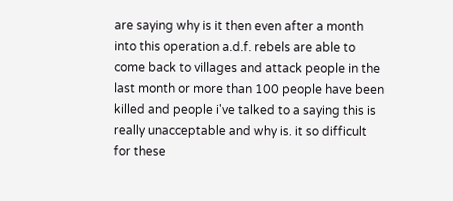are saying why is it then even after a month into this operation a.d.f. rebels are able to come back to villages and attack people in the last month or more than 100 people have been killed and people i've talked to a saying this is really unacceptable and why is. it so difficult for these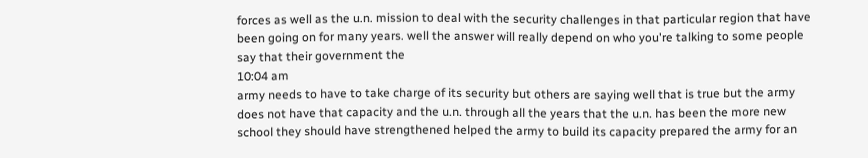forces as well as the u.n. mission to deal with the security challenges in that particular region that have been going on for many years. well the answer will really depend on who you're talking to some people say that their government the
10:04 am
army needs to have to take charge of its security but others are saying well that is true but the army does not have that capacity and the u.n. through all the years that the u.n. has been the more new school they should have strengthened helped the army to build its capacity prepared the army for an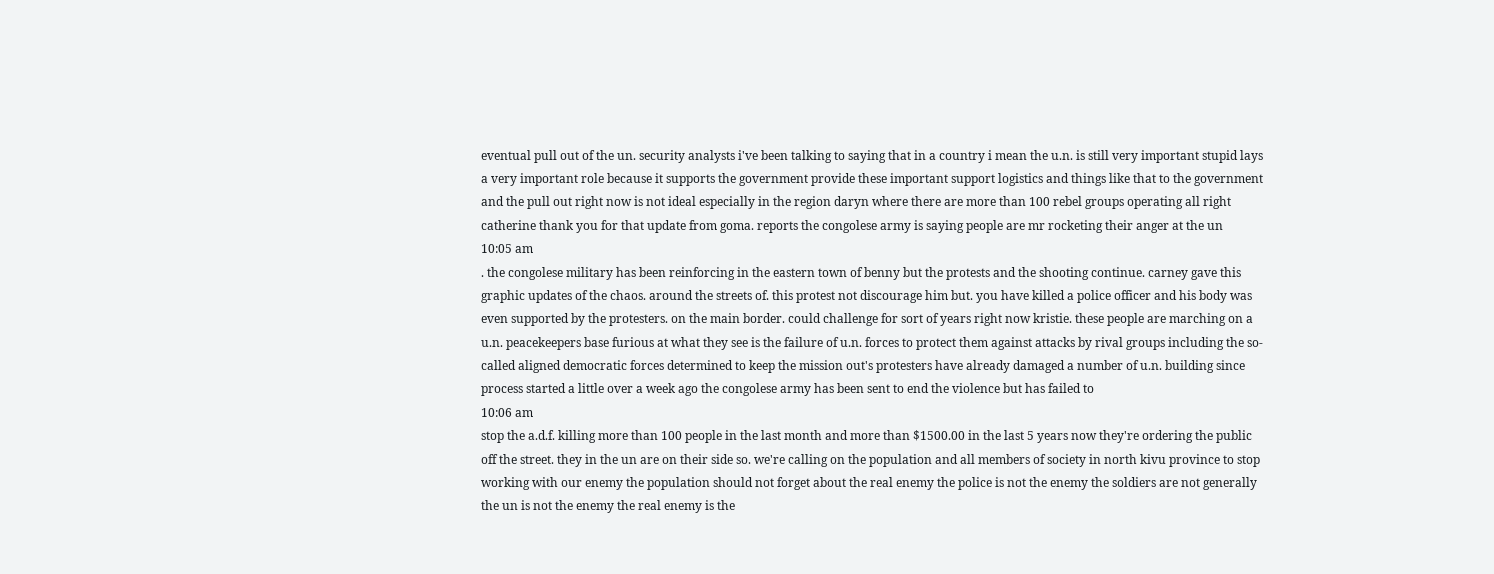eventual pull out of the un. security analysts i've been talking to saying that in a country i mean the u.n. is still very important stupid lays a very important role because it supports the government provide these important support logistics and things like that to the government and the pull out right now is not ideal especially in the region daryn where there are more than 100 rebel groups operating all right catherine thank you for that update from goma. reports the congolese army is saying people are mr rocketing their anger at the un
10:05 am
. the congolese military has been reinforcing in the eastern town of benny but the protests and the shooting continue. carney gave this graphic updates of the chaos. around the streets of. this protest not discourage him but. you have killed a police officer and his body was even supported by the protesters. on the main border. could challenge for sort of years right now kristie. these people are marching on a u.n. peacekeepers base furious at what they see is the failure of u.n. forces to protect them against attacks by rival groups including the so-called aligned democratic forces determined to keep the mission out's protesters have already damaged a number of u.n. building since process started a little over a week ago the congolese army has been sent to end the violence but has failed to
10:06 am
stop the a.d.f. killing more than 100 people in the last month and more than $1500.00 in the last 5 years now they're ordering the public off the street. they in the un are on their side so. we're calling on the population and all members of society in north kivu province to stop working with our enemy the population should not forget about the real enemy the police is not the enemy the soldiers are not generally the un is not the enemy the real enemy is the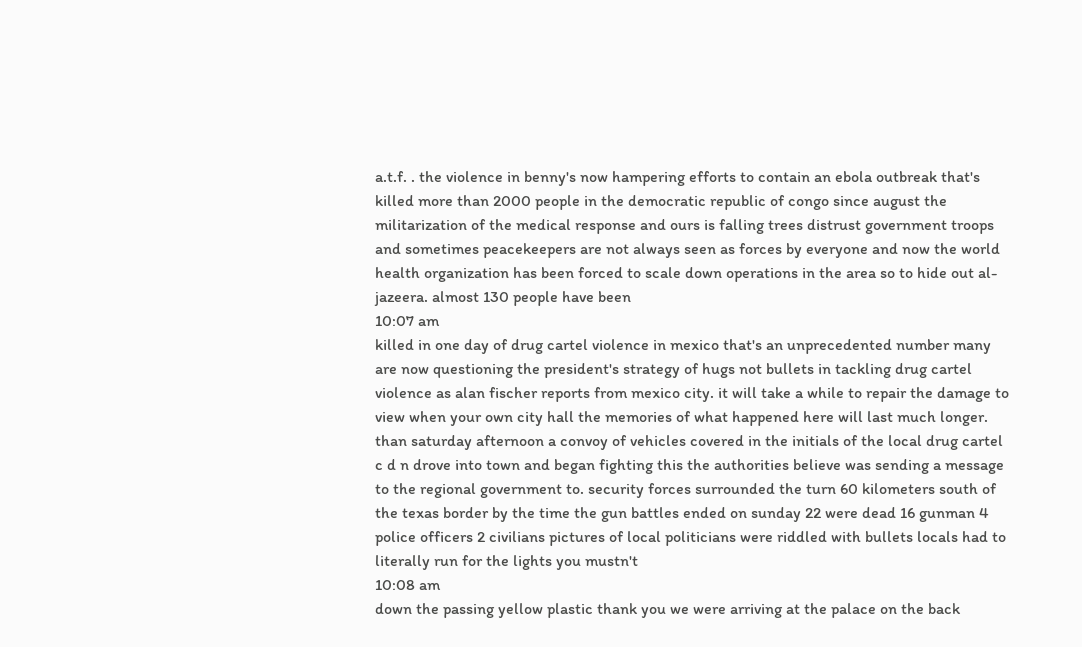a.t.f. . the violence in benny's now hampering efforts to contain an ebola outbreak that's killed more than 2000 people in the democratic republic of congo since august the militarization of the medical response and ours is falling trees distrust government troops and sometimes peacekeepers are not always seen as forces by everyone and now the world health organization has been forced to scale down operations in the area so to hide out al-jazeera. almost 130 people have been
10:07 am
killed in one day of drug cartel violence in mexico that's an unprecedented number many are now questioning the president's strategy of hugs not bullets in tackling drug cartel violence as alan fischer reports from mexico city. it will take a while to repair the damage to view when your own city hall the memories of what happened here will last much longer. than saturday afternoon a convoy of vehicles covered in the initials of the local drug cartel c d n drove into town and began fighting this the authorities believe was sending a message to the regional government to. security forces surrounded the turn 60 kilometers south of the texas border by the time the gun battles ended on sunday 22 were dead 16 gunman 4 police officers 2 civilians pictures of local politicians were riddled with bullets locals had to literally run for the lights you mustn't
10:08 am
down the passing yellow plastic thank you we were arriving at the palace on the back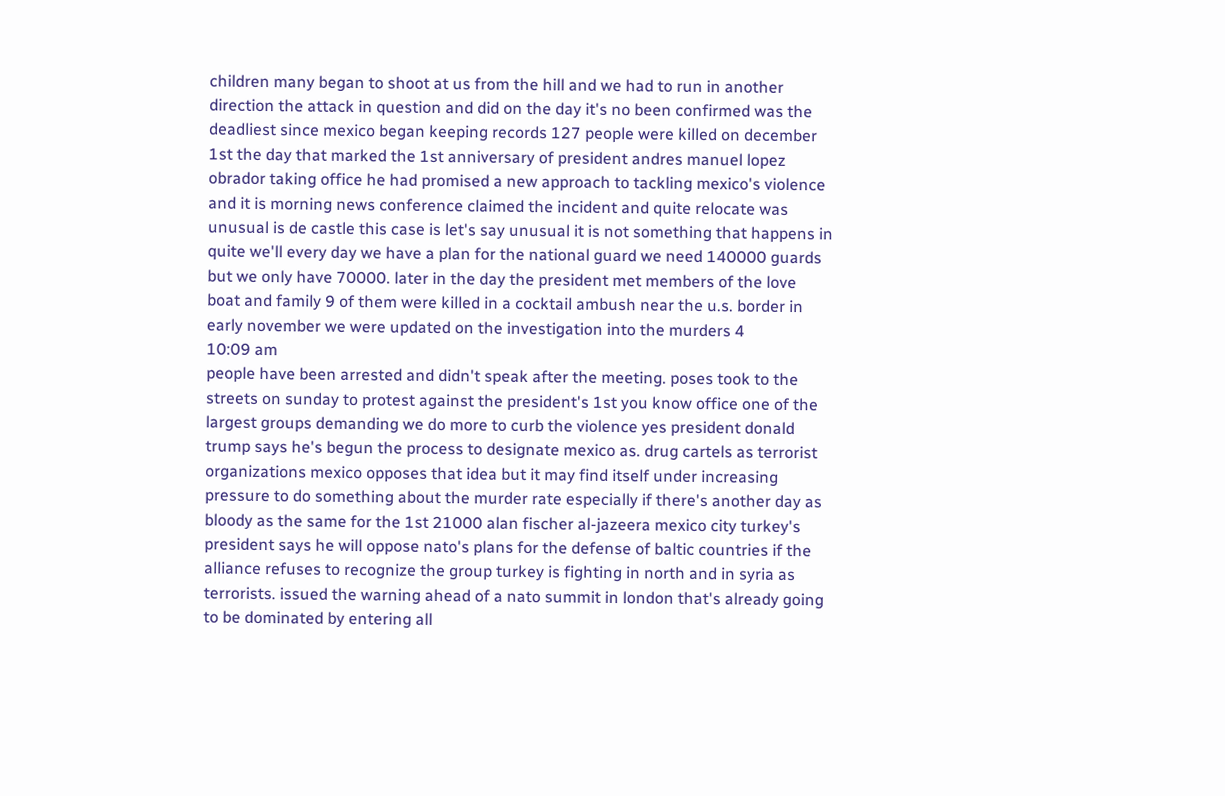children many began to shoot at us from the hill and we had to run in another direction the attack in question and did on the day it's no been confirmed was the deadliest since mexico began keeping records 127 people were killed on december 1st the day that marked the 1st anniversary of president andres manuel lopez obrador taking office he had promised a new approach to tackling mexico's violence and it is morning news conference claimed the incident and quite relocate was unusual is de castle this case is let's say unusual it is not something that happens in quite we'll every day we have a plan for the national guard we need 140000 guards but we only have 70000. later in the day the president met members of the love boat and family 9 of them were killed in a cocktail ambush near the u.s. border in early november we were updated on the investigation into the murders 4
10:09 am
people have been arrested and didn't speak after the meeting. poses took to the streets on sunday to protest against the president's 1st you know office one of the largest groups demanding we do more to curb the violence yes president donald trump says he's begun the process to designate mexico as. drug cartels as terrorist organizations mexico opposes that idea but it may find itself under increasing pressure to do something about the murder rate especially if there's another day as bloody as the same for the 1st 21000 alan fischer al-jazeera mexico city turkey's president says he will oppose nato's plans for the defense of baltic countries if the alliance refuses to recognize the group turkey is fighting in north and in syria as terrorists. issued the warning ahead of a nato summit in london that's already going to be dominated by entering all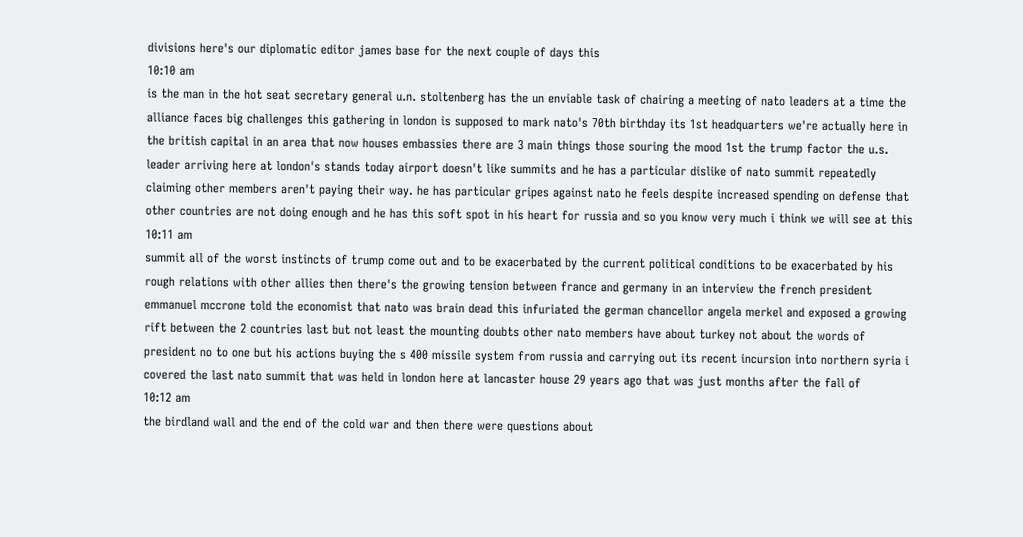divisions here's our diplomatic editor james base for the next couple of days this
10:10 am
is the man in the hot seat secretary general u.n. stoltenberg has the un enviable task of chairing a meeting of nato leaders at a time the alliance faces big challenges this gathering in london is supposed to mark nato's 70th birthday its 1st headquarters we're actually here in the british capital in an area that now houses embassies there are 3 main things those souring the mood 1st the trump factor the u.s. leader arriving here at london's stands today airport doesn't like summits and he has a particular dislike of nato summit repeatedly claiming other members aren't paying their way. he has particular gripes against nato he feels despite increased spending on defense that other countries are not doing enough and he has this soft spot in his heart for russia and so you know very much i think we will see at this
10:11 am
summit all of the worst instincts of trump come out and to be exacerbated by the current political conditions to be exacerbated by his rough relations with other allies then there's the growing tension between france and germany in an interview the french president emmanuel mccrone told the economist that nato was brain dead this infuriated the german chancellor angela merkel and exposed a growing rift between the 2 countries last but not least the mounting doubts other nato members have about turkey not about the words of president no to one but his actions buying the s 400 missile system from russia and carrying out its recent incursion into northern syria i covered the last nato summit that was held in london here at lancaster house 29 years ago that was just months after the fall of
10:12 am
the birdland wall and the end of the cold war and then there were questions about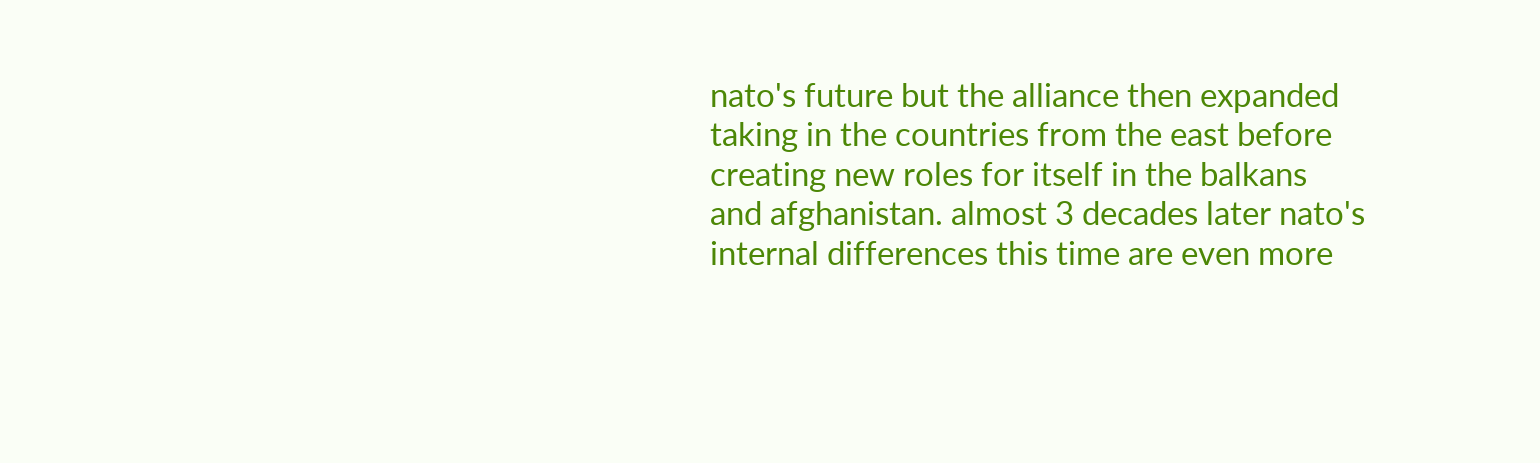nato's future but the alliance then expanded taking in the countries from the east before creating new roles for itself in the balkans and afghanistan. almost 3 decades later nato's internal differences this time are even more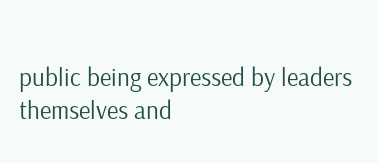public being expressed by leaders themselves and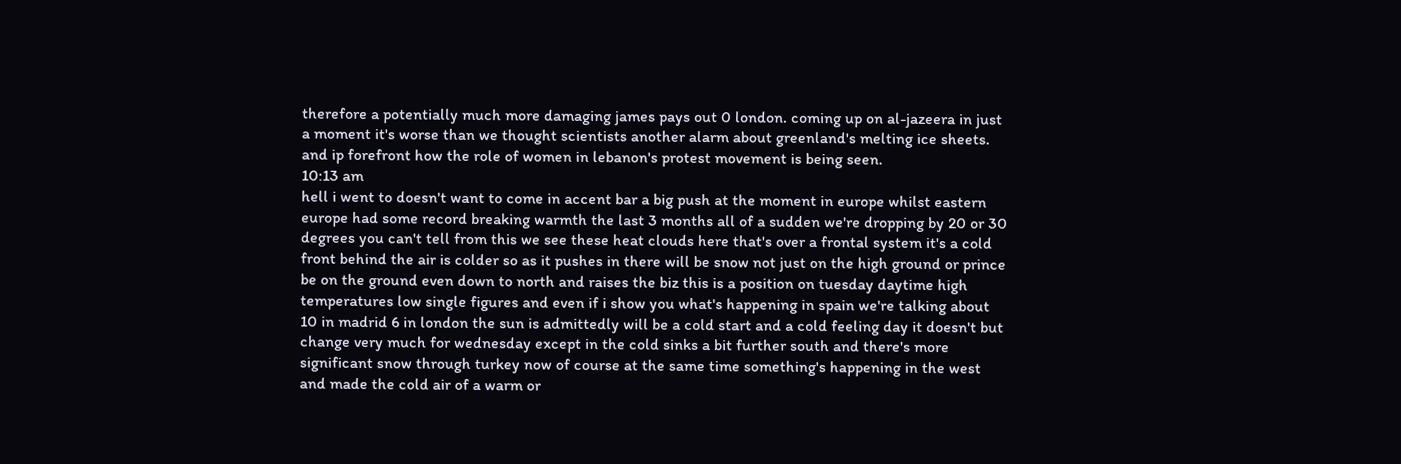therefore a potentially much more damaging james pays out 0 london. coming up on al-jazeera in just a moment it's worse than we thought scientists another alarm about greenland's melting ice sheets. and ip forefront how the role of women in lebanon's protest movement is being seen.
10:13 am
hell i went to doesn't want to come in accent bar a big push at the moment in europe whilst eastern europe had some record breaking warmth the last 3 months all of a sudden we're dropping by 20 or 30 degrees you can't tell from this we see these heat clouds here that's over a frontal system it's a cold front behind the air is colder so as it pushes in there will be snow not just on the high ground or prince be on the ground even down to north and raises the biz this is a position on tuesday daytime high temperatures low single figures and even if i show you what's happening in spain we're talking about 10 in madrid 6 in london the sun is admittedly will be a cold start and a cold feeling day it doesn't but change very much for wednesday except in the cold sinks a bit further south and there's more significant snow through turkey now of course at the same time something's happening in the west and made the cold air of a warm or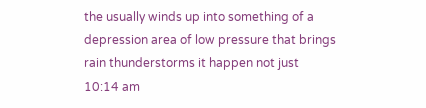the usually winds up into something of a depression area of low pressure that brings rain thunderstorms it happen not just
10:14 am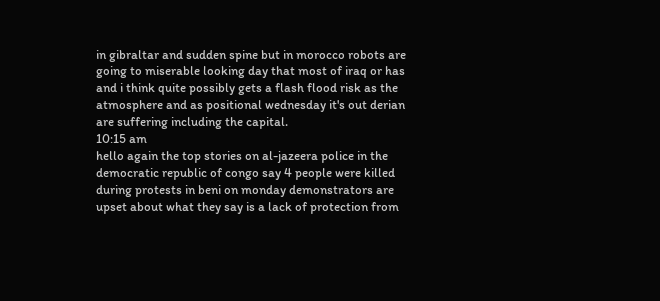in gibraltar and sudden spine but in morocco robots are going to miserable looking day that most of iraq or has and i think quite possibly gets a flash flood risk as the atmosphere and as positional wednesday it's out derian are suffering including the capital.
10:15 am
hello again the top stories on al-jazeera police in the democratic republic of congo say 4 people were killed during protests in beni on monday demonstrators are upset about what they say is a lack of protection from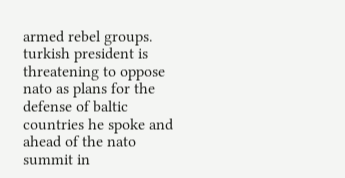armed rebel groups. turkish president is threatening to oppose nato as plans for the defense of baltic countries he spoke and ahead of the nato summit in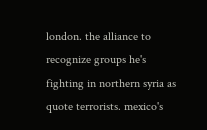london. the alliance to recognize groups he's fighting in northern syria as quote terrorists. mexico's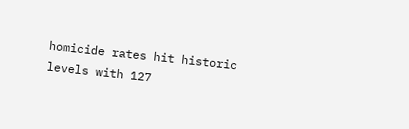homicide rates hit historic levels with 127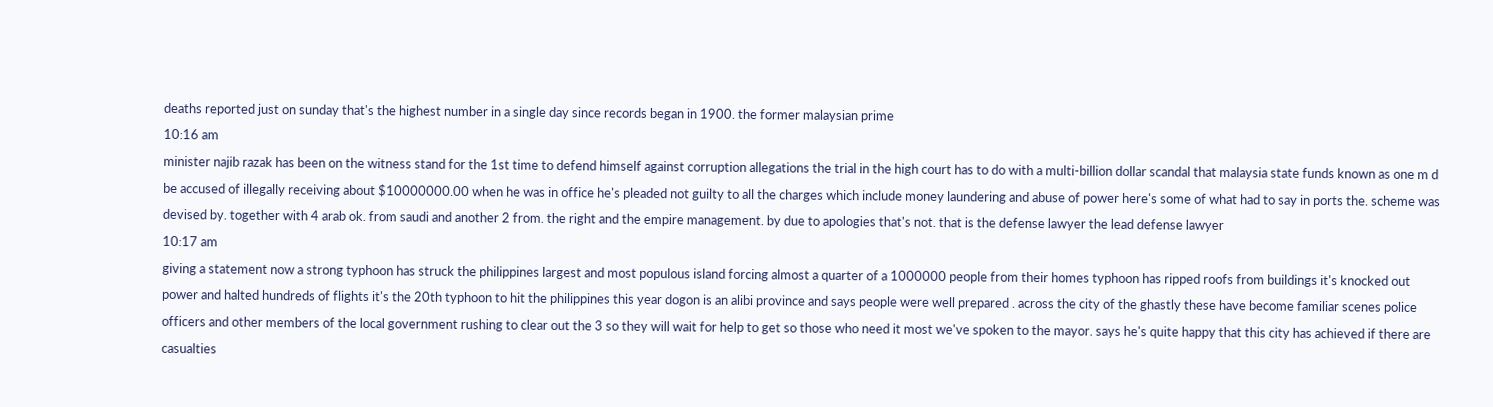deaths reported just on sunday that's the highest number in a single day since records began in 1900. the former malaysian prime
10:16 am
minister najib razak has been on the witness stand for the 1st time to defend himself against corruption allegations the trial in the high court has to do with a multi-billion dollar scandal that malaysia state funds known as one m d be accused of illegally receiving about $10000000.00 when he was in office he's pleaded not guilty to all the charges which include money laundering and abuse of power here's some of what had to say in ports the. scheme was devised by. together with 4 arab ok. from saudi and another 2 from. the right and the empire management. by due to apologies that's not. that is the defense lawyer the lead defense lawyer
10:17 am
giving a statement now a strong typhoon has struck the philippines largest and most populous island forcing almost a quarter of a 1000000 people from their homes typhoon has ripped roofs from buildings it's knocked out power and halted hundreds of flights it's the 20th typhoon to hit the philippines this year dogon is an alibi province and says people were well prepared . across the city of the ghastly these have become familiar scenes police officers and other members of the local government rushing to clear out the 3 so they will wait for help to get so those who need it most we've spoken to the mayor. says he's quite happy that this city has achieved if there are casualties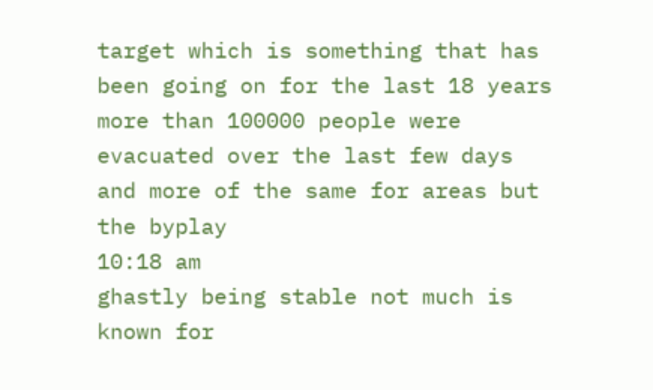target which is something that has been going on for the last 18 years more than 100000 people were evacuated over the last few days and more of the same for areas but the byplay
10:18 am
ghastly being stable not much is known for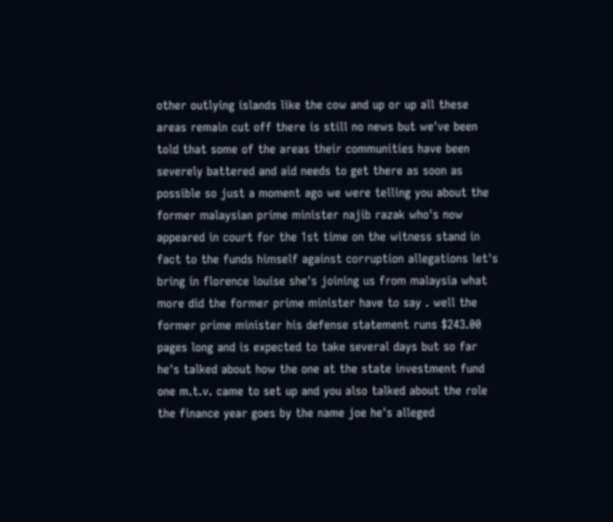other outlying islands like the cow and up or up all these areas remain cut off there is still no news but we've been told that some of the areas their communities have been severely battered and aid needs to get there as soon as possible so just a moment ago we were telling you about the former malaysian prime minister najib razak who's now appeared in court for the 1st time on the witness stand in fact to the funds himself against corruption allegations let's bring in florence louise she's joining us from malaysia what more did the former prime minister have to say . well the former prime minister his defense statement runs $243.00 pages long and is expected to take several days but so far he's talked about how the one at the state investment fund one m.t.v. came to set up and you also talked about the role the finance year goes by the name joe he's alleged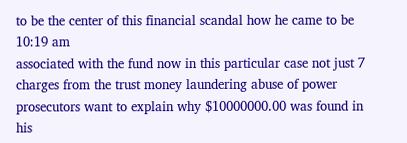to be the center of this financial scandal how he came to be
10:19 am
associated with the fund now in this particular case not just 7 charges from the trust money laundering abuse of power prosecutors want to explain why $10000000.00 was found in his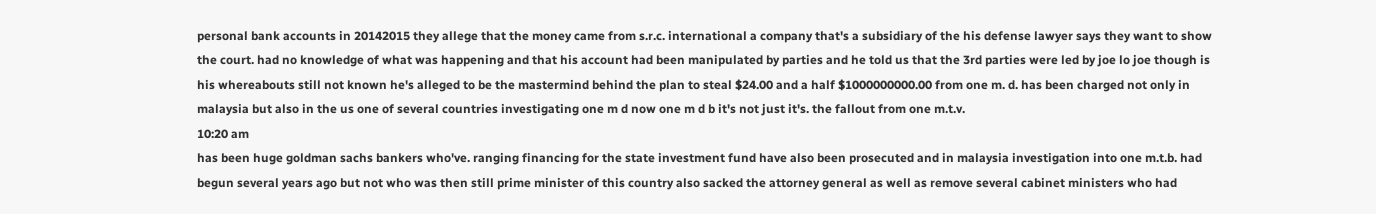personal bank accounts in 20142015 they allege that the money came from s.r.c. international a company that's a subsidiary of the his defense lawyer says they want to show the court. had no knowledge of what was happening and that his account had been manipulated by parties and he told us that the 3rd parties were led by joe lo joe though is his whereabouts still not known he's alleged to be the mastermind behind the plan to steal $24.00 and a half $1000000000.00 from one m. d. has been charged not only in malaysia but also in the us one of several countries investigating one m d now one m d b it's not just it's. the fallout from one m.t.v.
10:20 am
has been huge goldman sachs bankers who've. ranging financing for the state investment fund have also been prosecuted and in malaysia investigation into one m.t.b. had begun several years ago but not who was then still prime minister of this country also sacked the attorney general as well as remove several cabinet ministers who had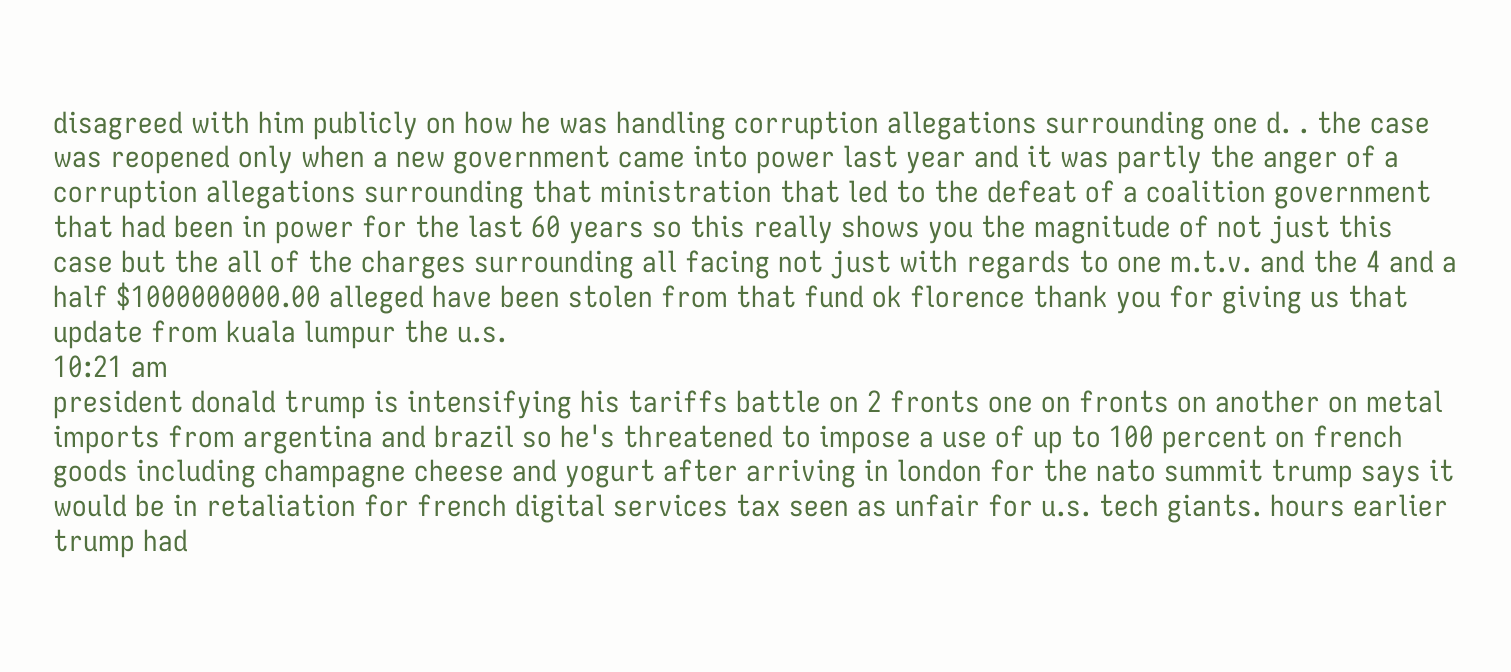disagreed with him publicly on how he was handling corruption allegations surrounding one d. . the case was reopened only when a new government came into power last year and it was partly the anger of a corruption allegations surrounding that ministration that led to the defeat of a coalition government that had been in power for the last 60 years so this really shows you the magnitude of not just this case but the all of the charges surrounding all facing not just with regards to one m.t.v. and the 4 and a half $1000000000.00 alleged have been stolen from that fund ok florence thank you for giving us that update from kuala lumpur the u.s.
10:21 am
president donald trump is intensifying his tariffs battle on 2 fronts one on fronts on another on metal imports from argentina and brazil so he's threatened to impose a use of up to 100 percent on french goods including champagne cheese and yogurt after arriving in london for the nato summit trump says it would be in retaliation for french digital services tax seen as unfair for u.s. tech giants. hours earlier trump had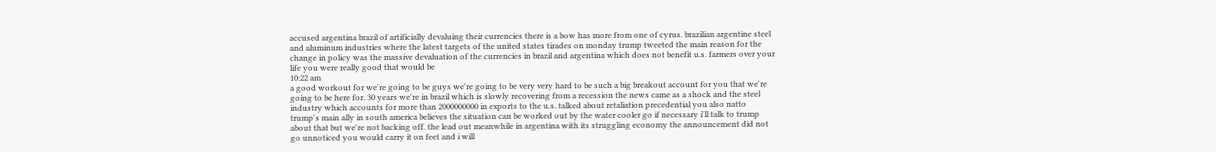accused argentina brazil of artificially devaluing their currencies there is a bow has more from one of cyrus. brazilian argentine steel and aluminum industries where the latest targets of the united states tirades on monday trump tweeted the main reason for the change in policy was the massive devaluation of the currencies in brazil and argentina which does not benefit u.s. farmers over your life you were really good that would be
10:22 am
a good workout for we're going to be guys we're going to be very very hard to be such a big breakout account for you that we're going to be here for. 30 years we're in brazil which is slowly recovering from a recession the news came as a shock and the steel industry which accounts for more than 2000000000 in exports to the u.s. talked about retaliation precedential you also natto trump's main ally in south america believes the situation can be worked out by the water cooler go if necessary i'll talk to trump about that but we're not backing off. the lead out meanwhile in argentina with its struggling economy the announcement did not go unnoticed you would carry it on feet and i will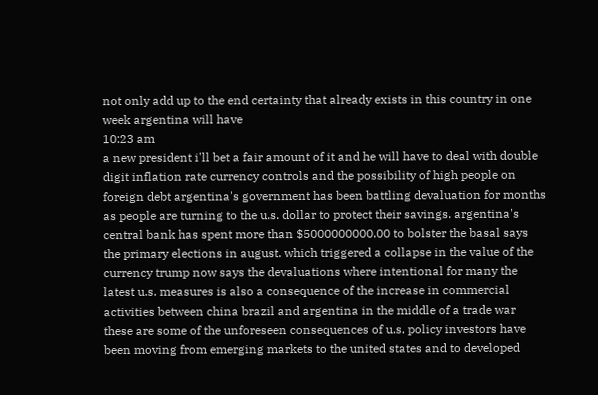not only add up to the end certainty that already exists in this country in one week argentina will have
10:23 am
a new president i'll bet a fair amount of it and he will have to deal with double digit inflation rate currency controls and the possibility of high people on foreign debt argentina's government has been battling devaluation for months as people are turning to the u.s. dollar to protect their savings. argentina's central bank has spent more than $5000000000.00 to bolster the basal says the primary elections in august. which triggered a collapse in the value of the currency trump now says the devaluations where intentional for many the latest u.s. measures is also a consequence of the increase in commercial activities between china brazil and argentina in the middle of a trade war these are some of the unforeseen consequences of u.s. policy investors have been moving from emerging markets to the united states and to developed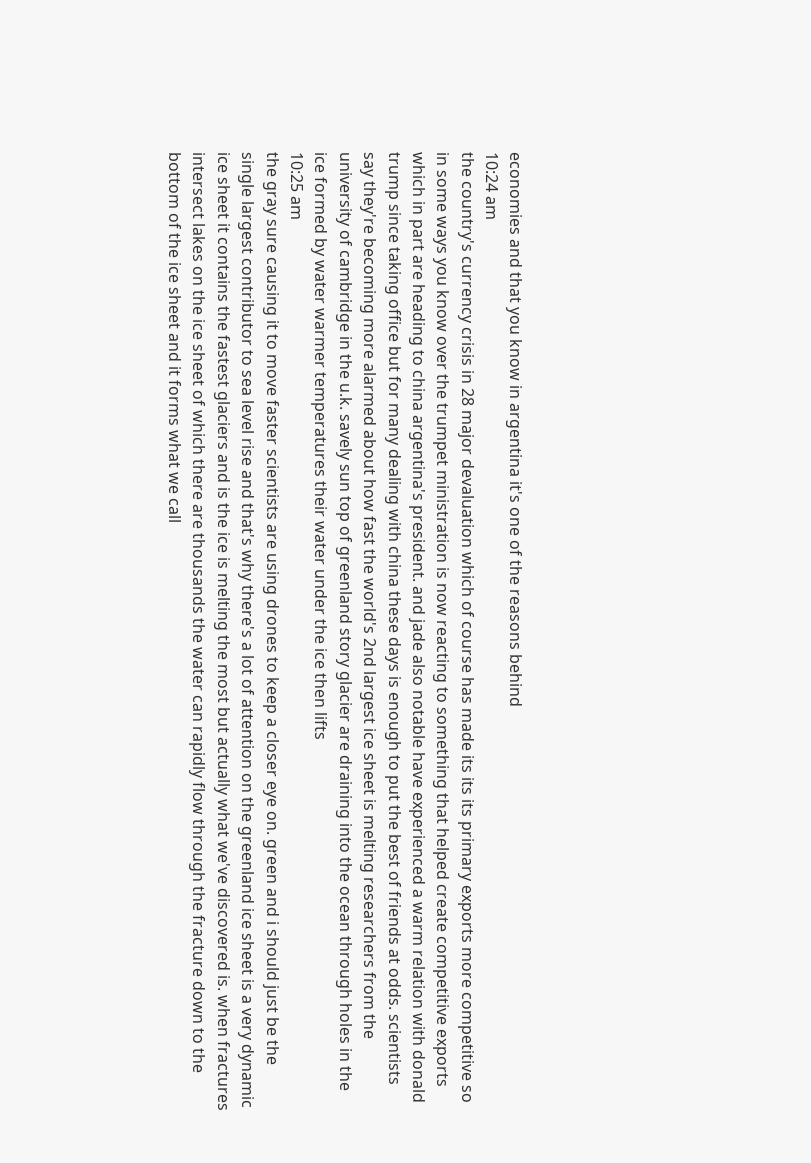economies and that you know in argentina it's one of the reasons behind
10:24 am
the country's currency crisis in 28 major devaluation which of course has made its its its primary exports more competitive so in some ways you know over the trumpet ministration is now reacting to something that helped create competitive exports which in part are heading to china argentina's president. and jade also notable have experienced a warm relation with donald trump since taking office but for many dealing with china these days is enough to put the best of friends at odds. scientists say they're becoming more alarmed about how fast the world's 2nd largest ice sheet is melting researchers from the university of cambridge in the u.k. savely sun top of greenland story glacier are draining into the ocean through holes in the ice formed by water warmer temperatures their water under the ice then lifts
10:25 am
the gray sure causing it to move faster scientists are using drones to keep a closer eye on. green and i should just be the single largest contributor to sea level rise and that's why there's a lot of attention on the greenland ice sheet is a very dynamic ice sheet it contains the fastest glaciers and is the ice is melting the most but actually what we've discovered is. when fractures intersect lakes on the ice sheet of which there are thousands the water can rapidly flow through the fracture down to the bottom of the ice sheet and it forms what we call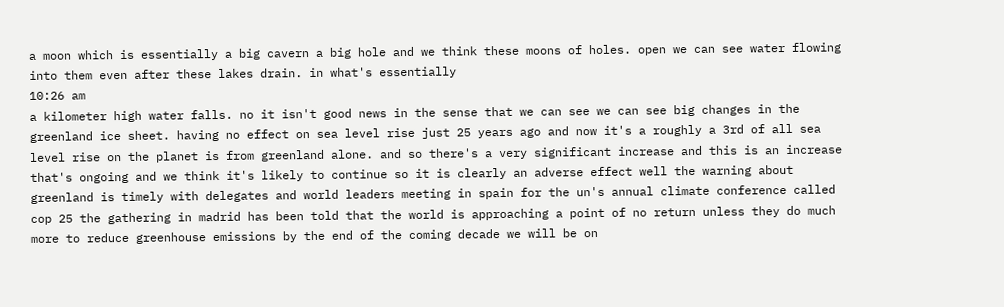a moon which is essentially a big cavern a big hole and we think these moons of holes. open we can see water flowing into them even after these lakes drain. in what's essentially
10:26 am
a kilometer high water falls. no it isn't good news in the sense that we can see we can see big changes in the greenland ice sheet. having no effect on sea level rise just 25 years ago and now it's a roughly a 3rd of all sea level rise on the planet is from greenland alone. and so there's a very significant increase and this is an increase that's ongoing and we think it's likely to continue so it is clearly an adverse effect well the warning about greenland is timely with delegates and world leaders meeting in spain for the un's annual climate conference called cop 25 the gathering in madrid has been told that the world is approaching a point of no return unless they do much more to reduce greenhouse emissions by the end of the coming decade we will be on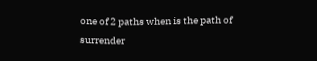one of 2 paths when is the path of surrender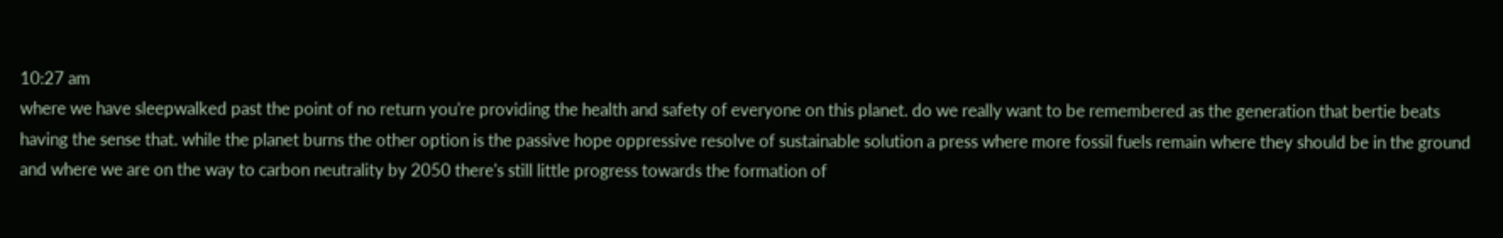10:27 am
where we have sleepwalked past the point of no return you're providing the health and safety of everyone on this planet. do we really want to be remembered as the generation that bertie beats having the sense that. while the planet burns the other option is the passive hope oppressive resolve of sustainable solution a press where more fossil fuels remain where they should be in the ground and where we are on the way to carbon neutrality by 2050 there's still little progress towards the formation of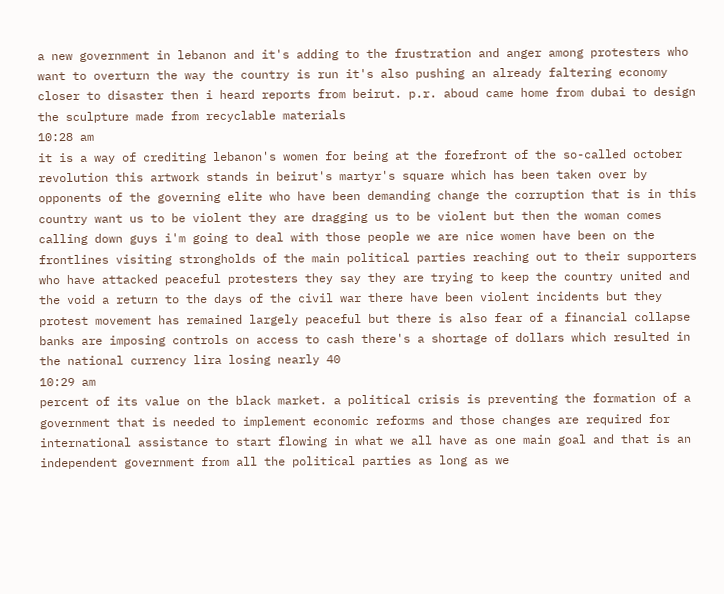a new government in lebanon and it's adding to the frustration and anger among protesters who want to overturn the way the country is run it's also pushing an already faltering economy closer to disaster then i heard reports from beirut. p.r. aboud came home from dubai to design the sculpture made from recyclable materials
10:28 am
it is a way of crediting lebanon's women for being at the forefront of the so-called october revolution this artwork stands in beirut's martyr's square which has been taken over by opponents of the governing elite who have been demanding change the corruption that is in this country want us to be violent they are dragging us to be violent but then the woman comes calling down guys i'm going to deal with those people we are nice women have been on the frontlines visiting strongholds of the main political parties reaching out to their supporters who have attacked peaceful protesters they say they are trying to keep the country united and the void a return to the days of the civil war there have been violent incidents but they protest movement has remained largely peaceful but there is also fear of a financial collapse banks are imposing controls on access to cash there's a shortage of dollars which resulted in the national currency lira losing nearly 40
10:29 am
percent of its value on the black market. a political crisis is preventing the formation of a government that is needed to implement economic reforms and those changes are required for international assistance to start flowing in what we all have as one main goal and that is an independent government from all the political parties as long as we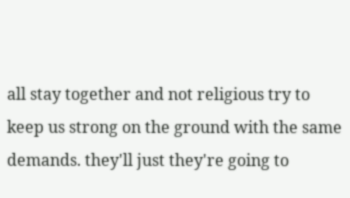all stay together and not religious try to keep us strong on the ground with the same demands. they'll just they're going to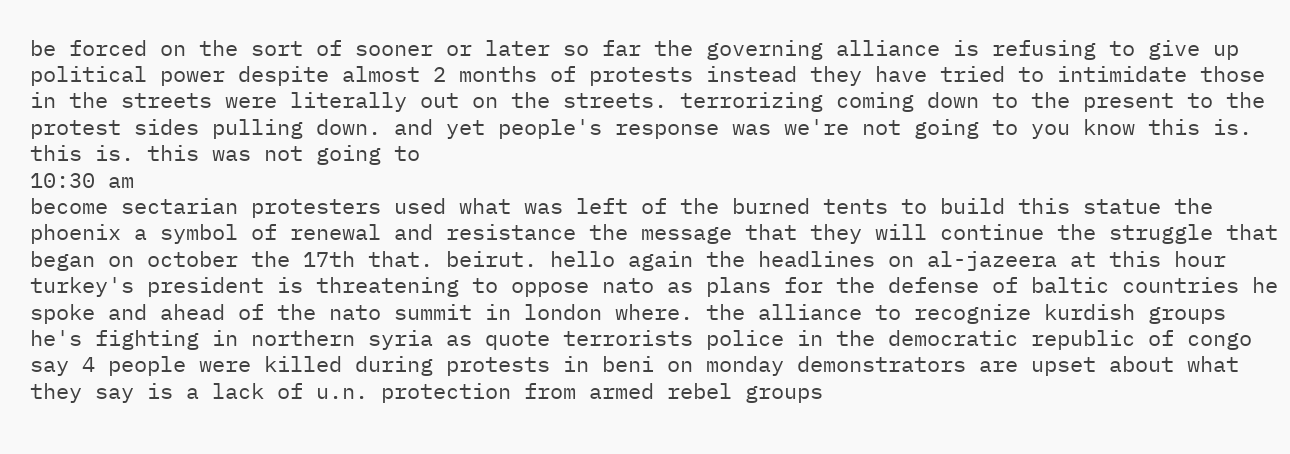be forced on the sort of sooner or later so far the governing alliance is refusing to give up political power despite almost 2 months of protests instead they have tried to intimidate those in the streets were literally out on the streets. terrorizing coming down to the present to the protest sides pulling down. and yet people's response was we're not going to you know this is. this is. this was not going to
10:30 am
become sectarian protesters used what was left of the burned tents to build this statue the phoenix a symbol of renewal and resistance the message that they will continue the struggle that began on october the 17th that. beirut. hello again the headlines on al-jazeera at this hour turkey's president is threatening to oppose nato as plans for the defense of baltic countries he spoke and ahead of the nato summit in london where. the alliance to recognize kurdish groups he's fighting in northern syria as quote terrorists police in the democratic republic of congo say 4 people were killed during protests in beni on monday demonstrators are upset about what they say is a lack of u.n. protection from armed rebel groups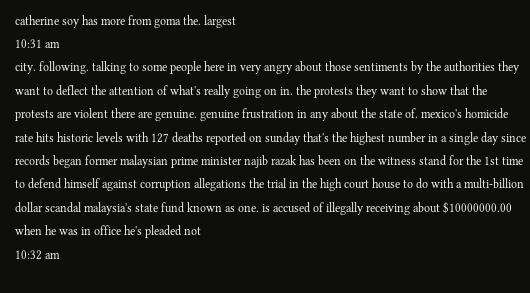catherine soy has more from goma the. largest
10:31 am
city. following. talking to some people here in very angry about those sentiments by the authorities they want to deflect the attention of what's really going on in. the protests they want to show that the protests are violent there are genuine. genuine frustration in any about the state of. mexico's homicide rate hits historic levels with 127 deaths reported on sunday that's the highest number in a single day since records began former malaysian prime minister najib razak has been on the witness stand for the 1st time to defend himself against corruption allegations the trial in the high court house to do with a multi-billion dollar scandal malaysia's state fund known as one. is accused of illegally receiving about $10000000.00 when he was in office he's pleaded not
10:32 am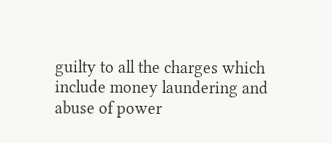guilty to all the charges which include money laundering and abuse of power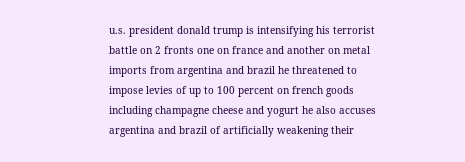u.s. president donald trump is intensifying his terrorist battle on 2 fronts one on france and another on metal imports from argentina and brazil he threatened to impose levies of up to 100 percent on french goods including champagne cheese and yogurt he also accuses argentina and brazil of artificially weakening their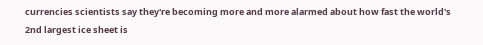currencies scientists say they're becoming more and more alarmed about how fast the world's 2nd largest ice sheet is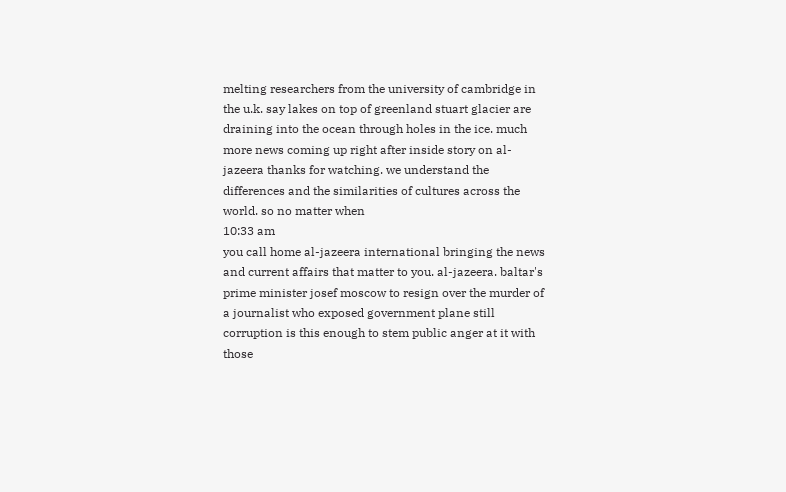melting researchers from the university of cambridge in the u.k. say lakes on top of greenland stuart glacier are draining into the ocean through holes in the ice. much more news coming up right after inside story on al-jazeera thanks for watching. we understand the differences and the similarities of cultures across the world. so no matter when
10:33 am
you call home al-jazeera international bringing the news and current affairs that matter to you. al-jazeera. baltar's prime minister josef moscow to resign over the murder of a journalist who exposed government plane still corruption is this enough to stem public anger at it with those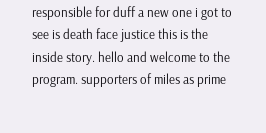responsible for duff a new one i got to see is death face justice this is the inside story. hello and welcome to the program. supporters of miles as prime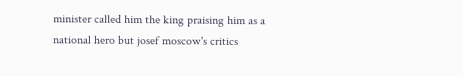minister called him the king praising him as a national hero but josef moscow's critics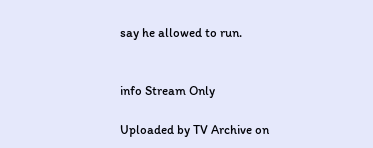say he allowed to run.


info Stream Only

Uploaded by TV Archive on